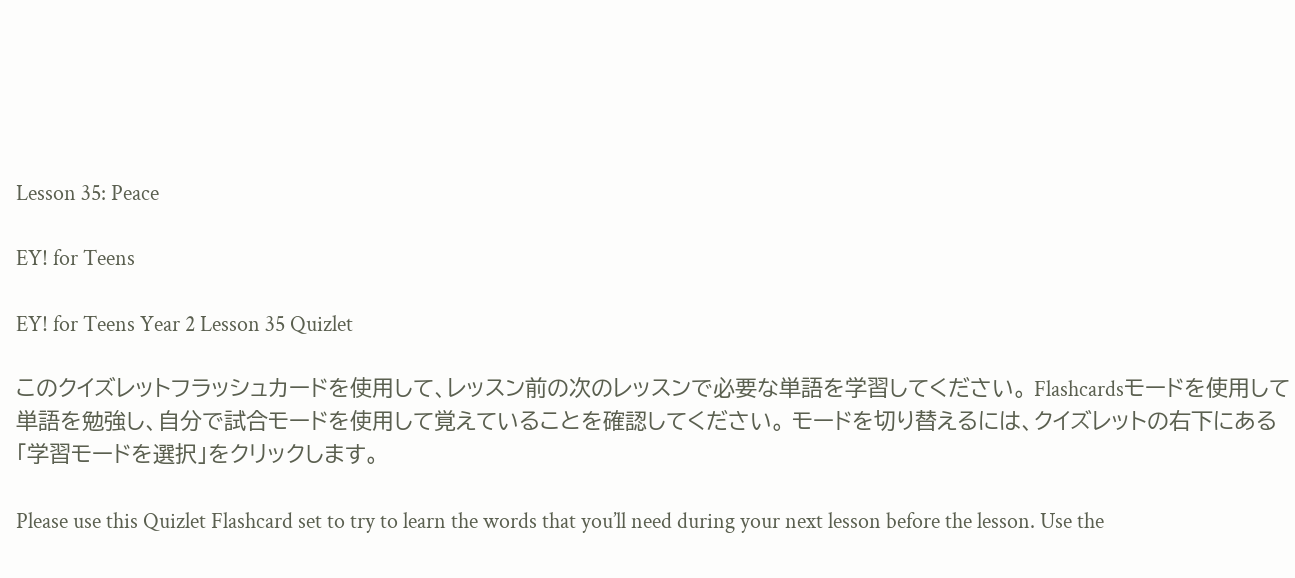Lesson 35: Peace

EY! for Teens

EY! for Teens Year 2 Lesson 35 Quizlet

このクイズレットフラッシュカードを使用して、レッスン前の次のレッスンで必要な単語を学習してください。 Flashcardsモードを使用して単語を勉強し、自分で試合モードを使用して覚えていることを確認してください。 モードを切り替えるには、クイズレットの右下にある「学習モードを選択」をクリックします。

Please use this Quizlet Flashcard set to try to learn the words that you’ll need during your next lesson before the lesson. Use the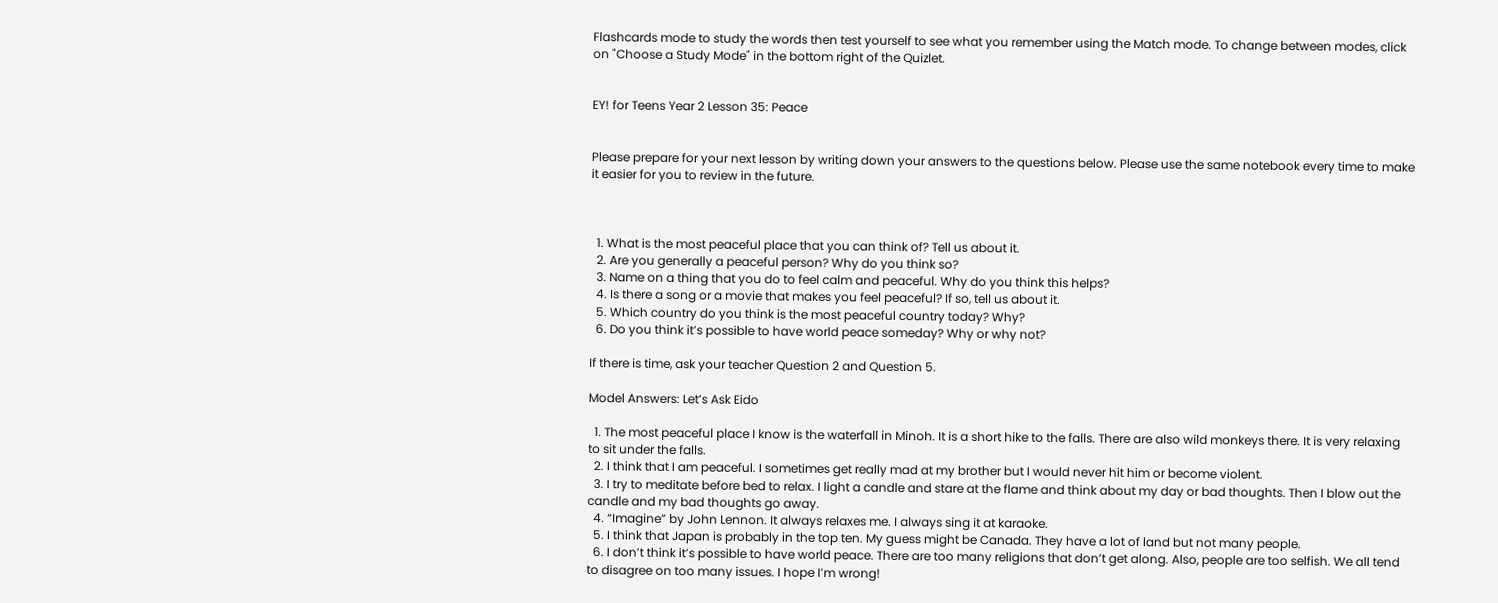Flashcards mode to study the words then test yourself to see what you remember using the Match mode. To change between modes, click on "Choose a Study Mode" in the bottom right of the Quizlet.


EY! for Teens Year 2 Lesson 35: Peace


Please prepare for your next lesson by writing down your answers to the questions below. Please use the same notebook every time to make it easier for you to review in the future.



  1. What is the most peaceful place that you can think of? Tell us about it.
  2. Are you generally a peaceful person? Why do you think so?
  3. Name on a thing that you do to feel calm and peaceful. Why do you think this helps?
  4. Is there a song or a movie that makes you feel peaceful? If so, tell us about it.
  5. Which country do you think is the most peaceful country today? Why?
  6. Do you think it’s possible to have world peace someday? Why or why not?

If there is time, ask your teacher Question 2 and Question 5.

Model Answers: Let’s Ask Eido

  1. The most peaceful place I know is the waterfall in Minoh. It is a short hike to the falls. There are also wild monkeys there. It is very relaxing to sit under the falls.
  2. I think that I am peaceful. I sometimes get really mad at my brother but I would never hit him or become violent.
  3. I try to meditate before bed to relax. I light a candle and stare at the flame and think about my day or bad thoughts. Then I blow out the candle and my bad thoughts go away.
  4. “Imagine” by John Lennon. It always relaxes me. I always sing it at karaoke.
  5. I think that Japan is probably in the top ten. My guess might be Canada. They have a lot of land but not many people.
  6. I don’t think it’s possible to have world peace. There are too many religions that don’t get along. Also, people are too selfish. We all tend to disagree on too many issues. I hope I’m wrong!